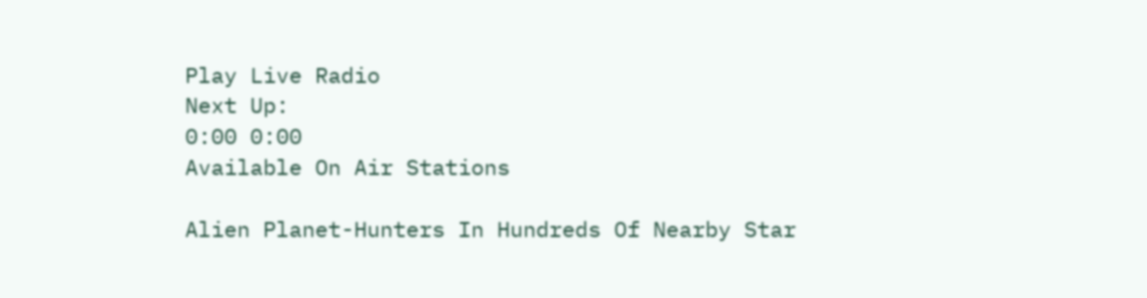Play Live Radio
Next Up:
0:00 0:00
Available On Air Stations

Alien Planet-Hunters In Hundreds Of Nearby Star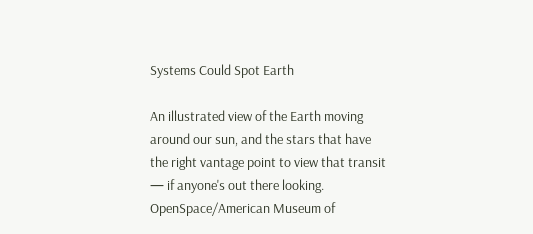Systems Could Spot Earth

An illustrated view of the Earth moving around our sun, and the stars that have the right vantage point to view that transit — if anyone's out there looking.
OpenSpace/American Museum of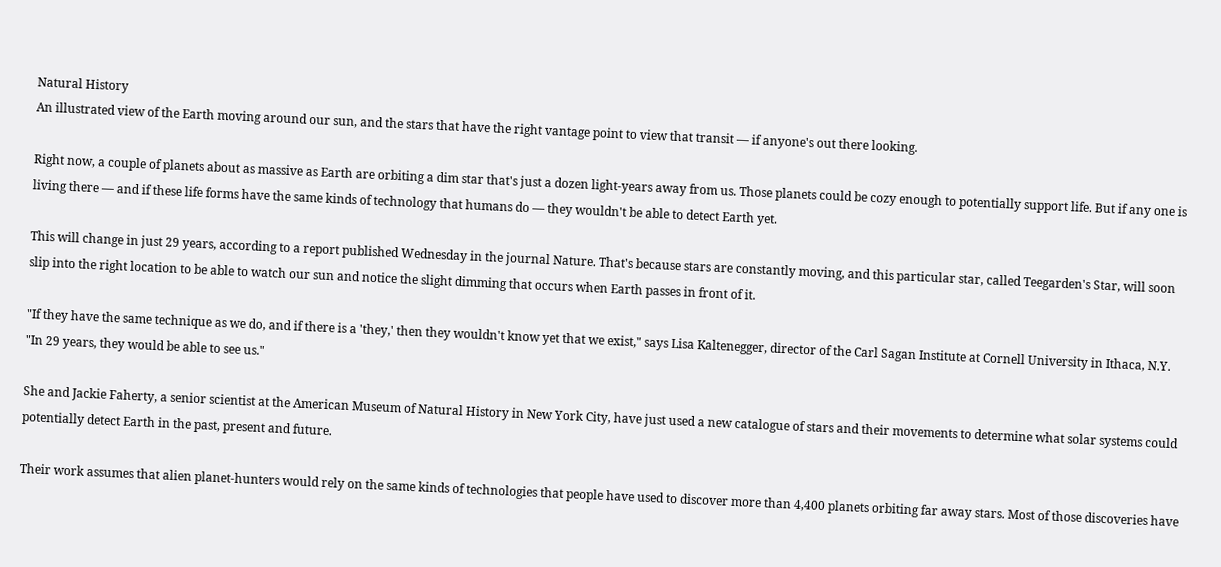Natural History
An illustrated view of the Earth moving around our sun, and the stars that have the right vantage point to view that transit — if anyone's out there looking.

Right now, a couple of planets about as massive as Earth are orbiting a dim star that's just a dozen light-years away from us. Those planets could be cozy enough to potentially support life. But if any one is living there — and if these life forms have the same kinds of technology that humans do — they wouldn't be able to detect Earth yet.

This will change in just 29 years, according to a report published Wednesday in the journal Nature. That's because stars are constantly moving, and this particular star, called Teegarden's Star, will soon slip into the right location to be able to watch our sun and notice the slight dimming that occurs when Earth passes in front of it.

"If they have the same technique as we do, and if there is a 'they,' then they wouldn't know yet that we exist," says Lisa Kaltenegger, director of the Carl Sagan Institute at Cornell University in Ithaca, N.Y. "In 29 years, they would be able to see us."

She and Jackie Faherty, a senior scientist at the American Museum of Natural History in New York City, have just used a new catalogue of stars and their movements to determine what solar systems could potentially detect Earth in the past, present and future.

Their work assumes that alien planet-hunters would rely on the same kinds of technologies that people have used to discover more than 4,400 planets orbiting far away stars. Most of those discoveries have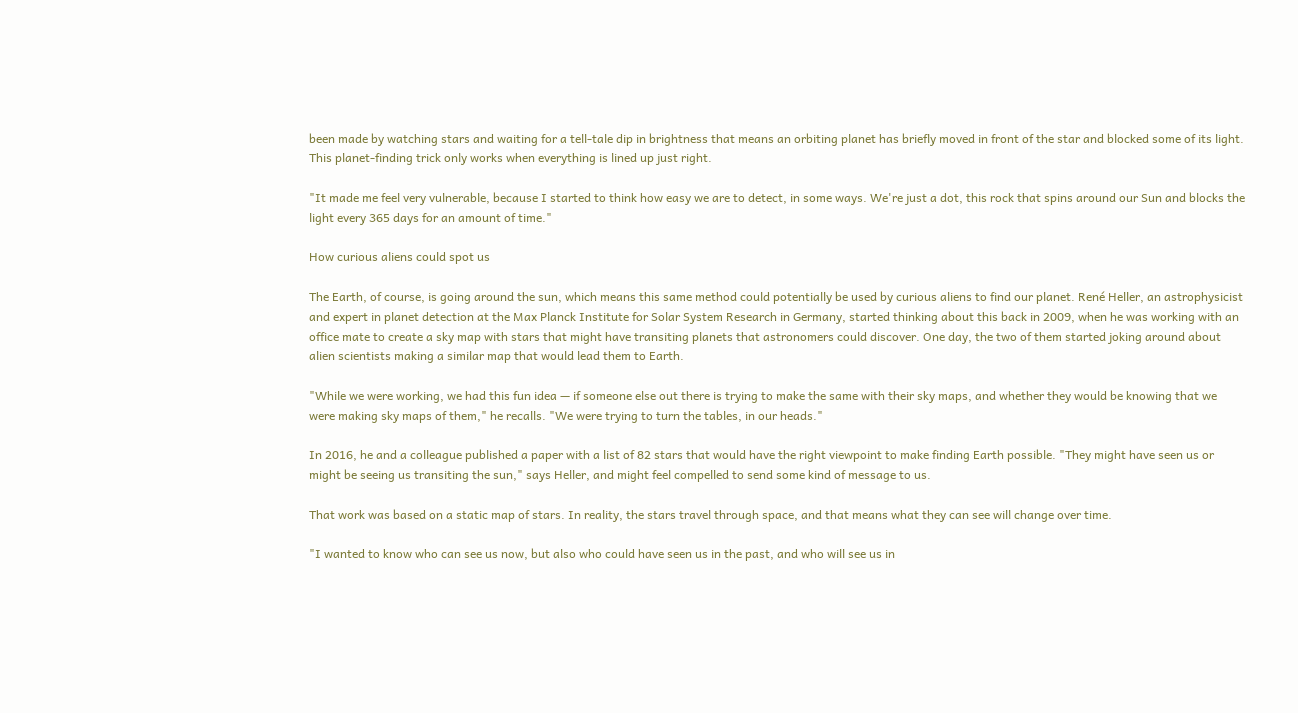been made by watching stars and waiting for a tell-tale dip in brightness that means an orbiting planet has briefly moved in front of the star and blocked some of its light. This planet-finding trick only works when everything is lined up just right.

"It made me feel very vulnerable, because I started to think how easy we are to detect, in some ways. We're just a dot, this rock that spins around our Sun and blocks the light every 365 days for an amount of time."

How curious aliens could spot us

The Earth, of course, is going around the sun, which means this same method could potentially be used by curious aliens to find our planet. René Heller, an astrophysicist and expert in planet detection at the Max Planck Institute for Solar System Research in Germany, started thinking about this back in 2009, when he was working with an office mate to create a sky map with stars that might have transiting planets that astronomers could discover. One day, the two of them started joking around about alien scientists making a similar map that would lead them to Earth.

"While we were working, we had this fun idea — if someone else out there is trying to make the same with their sky maps, and whether they would be knowing that we were making sky maps of them," he recalls. "We were trying to turn the tables, in our heads."

In 2016, he and a colleague published a paper with a list of 82 stars that would have the right viewpoint to make finding Earth possible. "They might have seen us or might be seeing us transiting the sun," says Heller, and might feel compelled to send some kind of message to us.

That work was based on a static map of stars. In reality, the stars travel through space, and that means what they can see will change over time.

"I wanted to know who can see us now, but also who could have seen us in the past, and who will see us in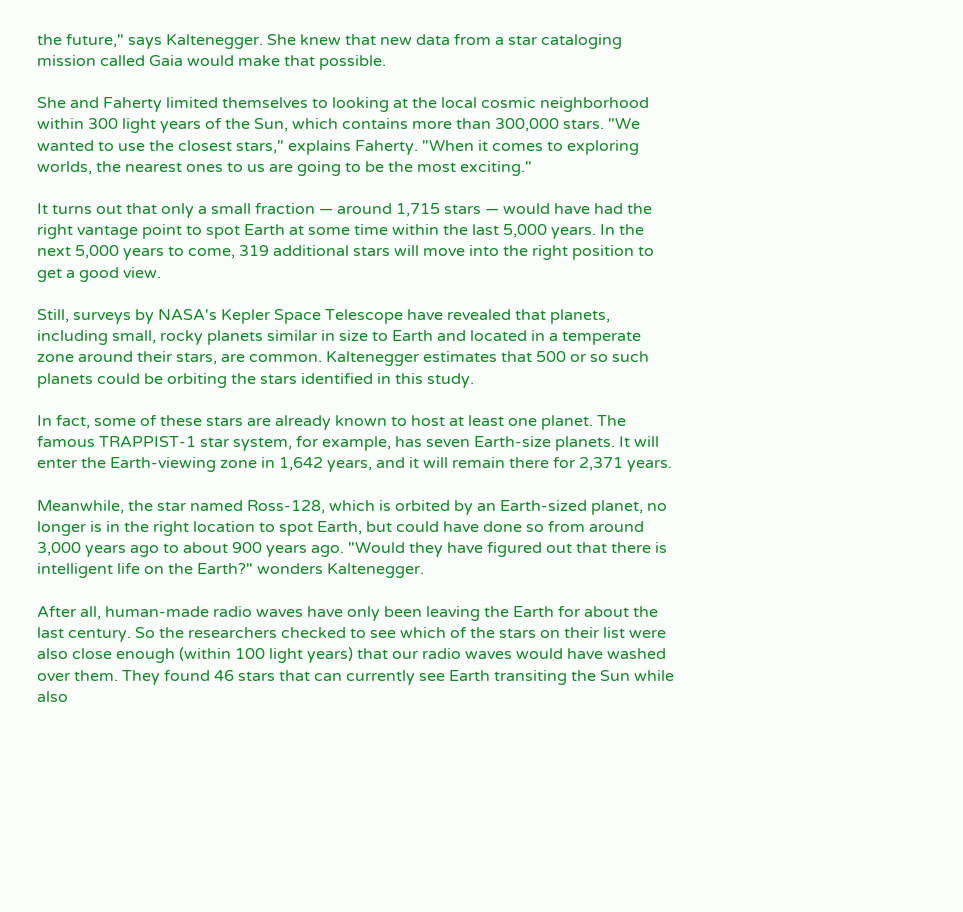the future," says Kaltenegger. She knew that new data from a star cataloging mission called Gaia would make that possible.

She and Faherty limited themselves to looking at the local cosmic neighborhood within 300 light years of the Sun, which contains more than 300,000 stars. "We wanted to use the closest stars," explains Faherty. "When it comes to exploring worlds, the nearest ones to us are going to be the most exciting."

It turns out that only a small fraction — around 1,715 stars — would have had the right vantage point to spot Earth at some time within the last 5,000 years. In the next 5,000 years to come, 319 additional stars will move into the right position to get a good view.

Still, surveys by NASA's Kepler Space Telescope have revealed that planets, including small, rocky planets similar in size to Earth and located in a temperate zone around their stars, are common. Kaltenegger estimates that 500 or so such planets could be orbiting the stars identified in this study.

In fact, some of these stars are already known to host at least one planet. The famous TRAPPIST-1 star system, for example, has seven Earth-size planets. It will enter the Earth-viewing zone in 1,642 years, and it will remain there for 2,371 years.

Meanwhile, the star named Ross-128, which is orbited by an Earth-sized planet, no longer is in the right location to spot Earth, but could have done so from around 3,000 years ago to about 900 years ago. "Would they have figured out that there is intelligent life on the Earth?" wonders Kaltenegger.

After all, human-made radio waves have only been leaving the Earth for about the last century. So the researchers checked to see which of the stars on their list were also close enough (within 100 light years) that our radio waves would have washed over them. They found 46 stars that can currently see Earth transiting the Sun while also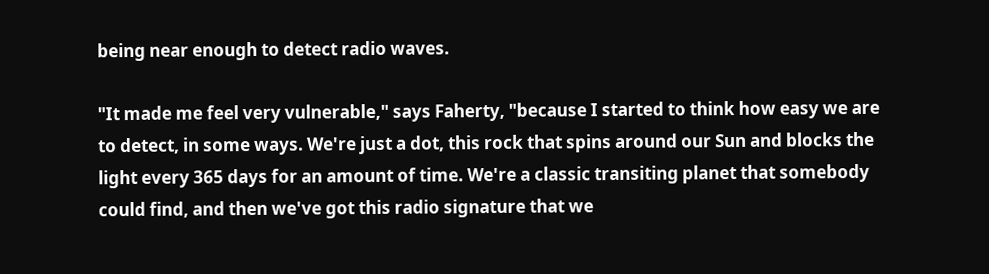being near enough to detect radio waves.

"It made me feel very vulnerable," says Faherty, "because I started to think how easy we are to detect, in some ways. We're just a dot, this rock that spins around our Sun and blocks the light every 365 days for an amount of time. We're a classic transiting planet that somebody could find, and then we've got this radio signature that we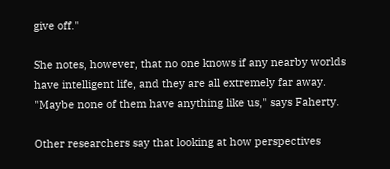give off."

She notes, however, that no one knows if any nearby worlds have intelligent life, and they are all extremely far away. "Maybe none of them have anything like us," says Faherty.

Other researchers say that looking at how perspectives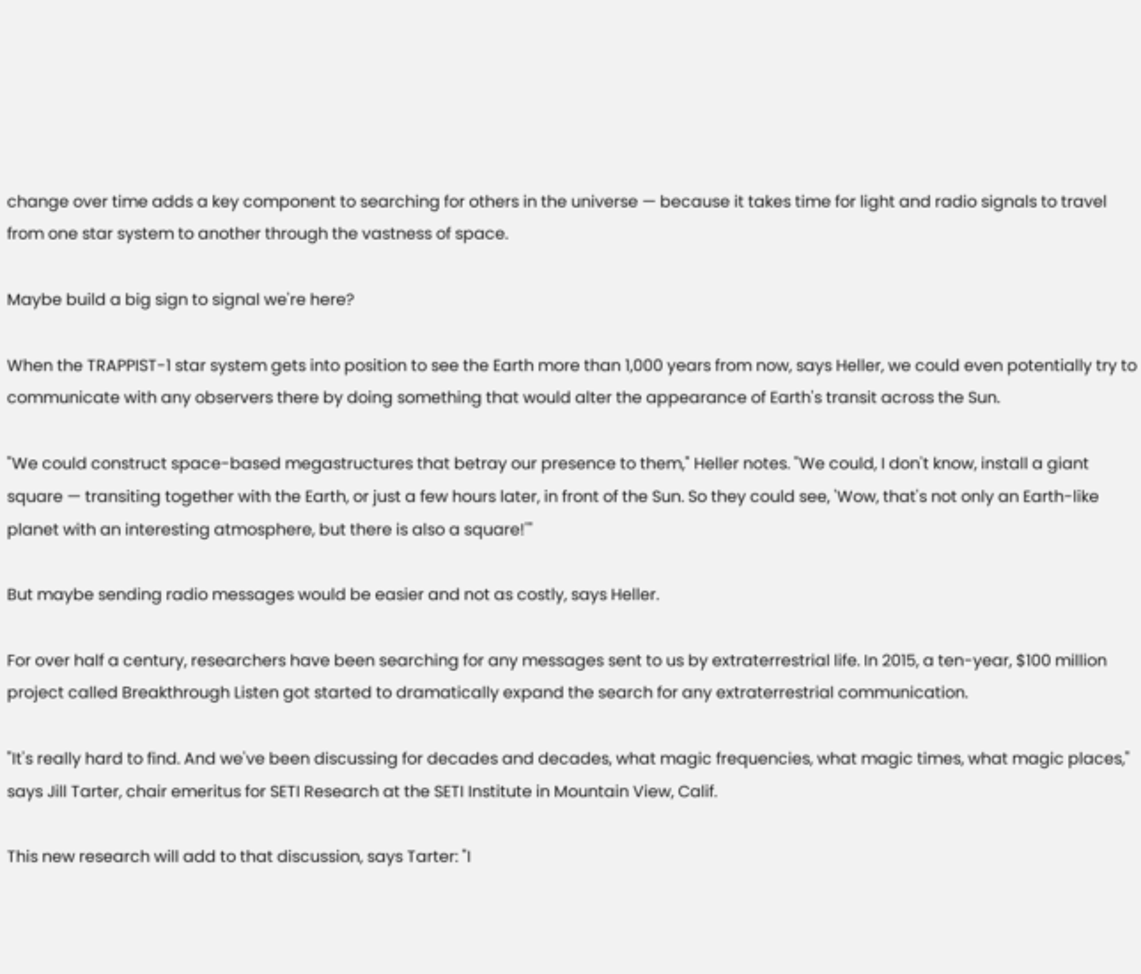change over time adds a key component to searching for others in the universe — because it takes time for light and radio signals to travel from one star system to another through the vastness of space.

Maybe build a big sign to signal we're here?

When the TRAPPIST-1 star system gets into position to see the Earth more than 1,000 years from now, says Heller, we could even potentially try to communicate with any observers there by doing something that would alter the appearance of Earth's transit across the Sun.

"We could construct space-based megastructures that betray our presence to them," Heller notes. "We could, I don't know, install a giant square — transiting together with the Earth, or just a few hours later, in front of the Sun. So they could see, 'Wow, that's not only an Earth-like planet with an interesting atmosphere, but there is also a square!'"

But maybe sending radio messages would be easier and not as costly, says Heller.

For over half a century, researchers have been searching for any messages sent to us by extraterrestrial life. In 2015, a ten-year, $100 million project called Breakthrough Listen got started to dramatically expand the search for any extraterrestrial communication.

"It's really hard to find. And we've been discussing for decades and decades, what magic frequencies, what magic times, what magic places," says Jill Tarter, chair emeritus for SETI Research at the SETI Institute in Mountain View, Calif.

This new research will add to that discussion, says Tarter: "I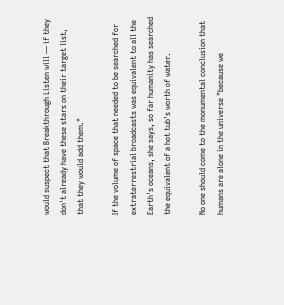would suspect that Breakthrough Listen will — if they don't already have these stars on their target list, that they would add them."

If the volume of space that needed to be searched for extraterrestrial broadcasts was equivalent to all the Earth's oceans, she says, so far humanity has searched the equivalent of a hot tub's worth of water.

No one should come to the monumental conclusion that humans are alone in the universe "because we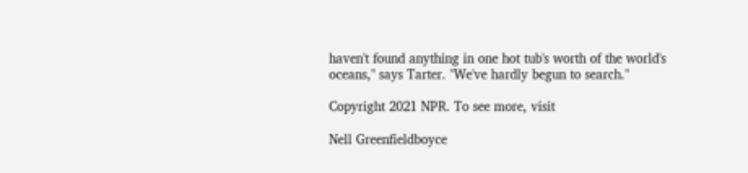haven't found anything in one hot tub's worth of the world's oceans," says Tarter. "We've hardly begun to search."

Copyright 2021 NPR. To see more, visit

Nell Greenfieldboyce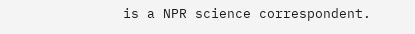is a NPR science correspondent.